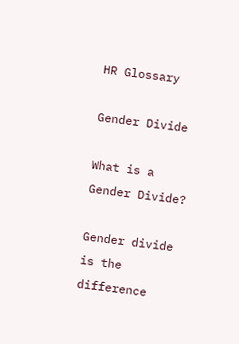HR Glossary

Gender Divide

What is a Gender Divide?

Gender divide is the difference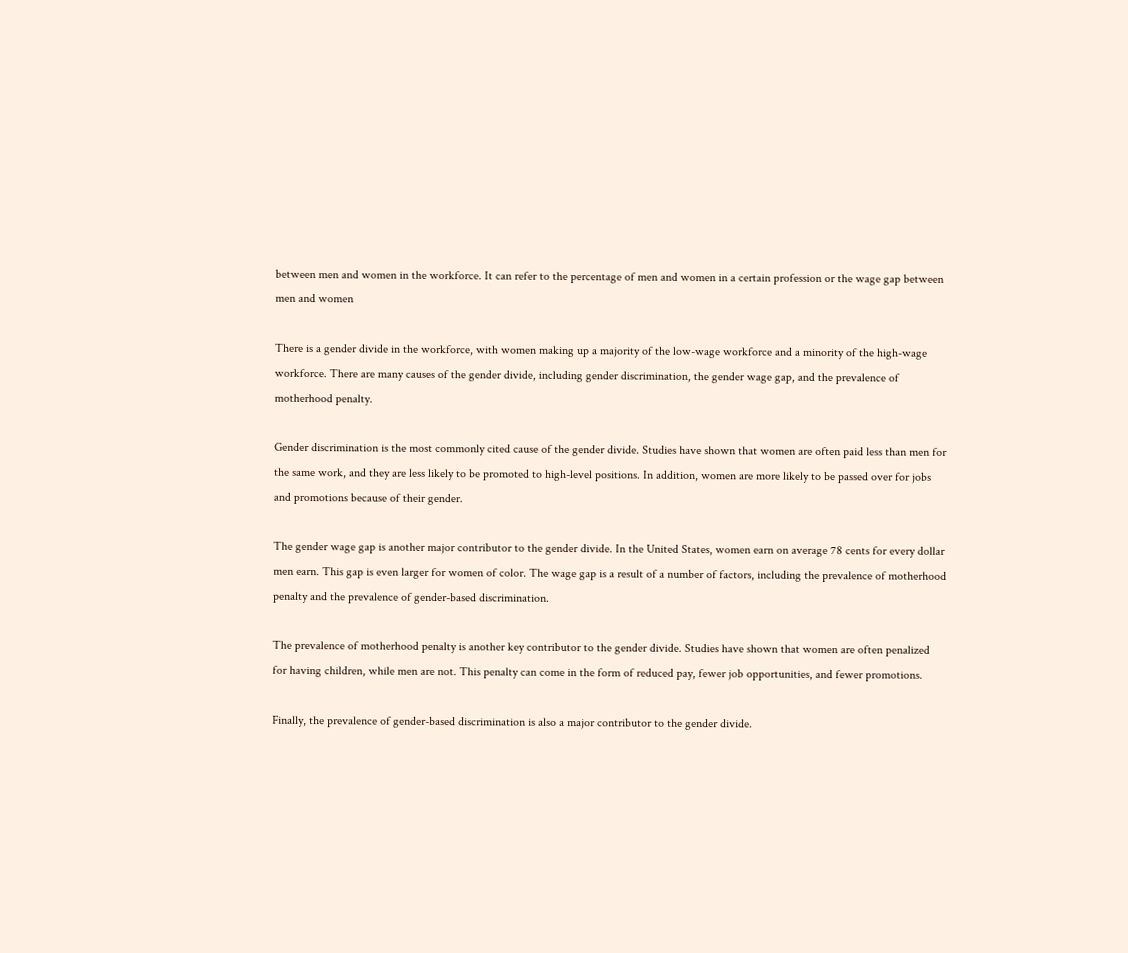between men and women in the workforce. It can refer to the percentage of men and women in a certain profession or the wage gap between men and women

There is a gender divide in the workforce, with women making up a majority of the low-wage workforce and a minority of the high-wage workforce. There are many causes of the gender divide, including gender discrimination, the gender wage gap, and the prevalence of motherhood penalty.

Gender discrimination is the most commonly cited cause of the gender divide. Studies have shown that women are often paid less than men for the same work, and they are less likely to be promoted to high-level positions. In addition, women are more likely to be passed over for jobs and promotions because of their gender.

The gender wage gap is another major contributor to the gender divide. In the United States, women earn on average 78 cents for every dollar men earn. This gap is even larger for women of color. The wage gap is a result of a number of factors, including the prevalence of motherhood penalty and the prevalence of gender-based discrimination.

The prevalence of motherhood penalty is another key contributor to the gender divide. Studies have shown that women are often penalized for having children, while men are not. This penalty can come in the form of reduced pay, fewer job opportunities, and fewer promotions.

Finally, the prevalence of gender-based discrimination is also a major contributor to the gender divide.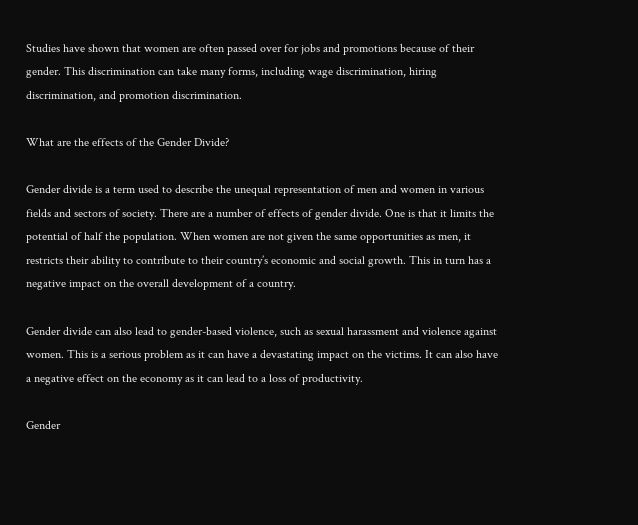Studies have shown that women are often passed over for jobs and promotions because of their gender. This discrimination can take many forms, including wage discrimination, hiring discrimination, and promotion discrimination.

What are the effects of the Gender Divide?

Gender divide is a term used to describe the unequal representation of men and women in various fields and sectors of society. There are a number of effects of gender divide. One is that it limits the potential of half the population. When women are not given the same opportunities as men, it restricts their ability to contribute to their country’s economic and social growth. This in turn has a negative impact on the overall development of a country.

Gender divide can also lead to gender-based violence, such as sexual harassment and violence against women. This is a serious problem as it can have a devastating impact on the victims. It can also have a negative effect on the economy as it can lead to a loss of productivity.

Gender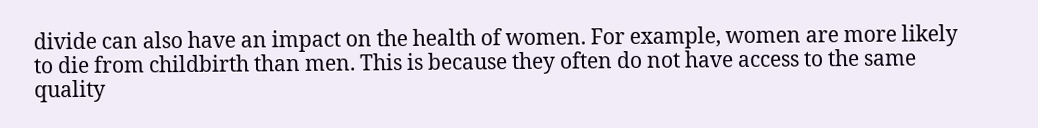divide can also have an impact on the health of women. For example, women are more likely to die from childbirth than men. This is because they often do not have access to the same quality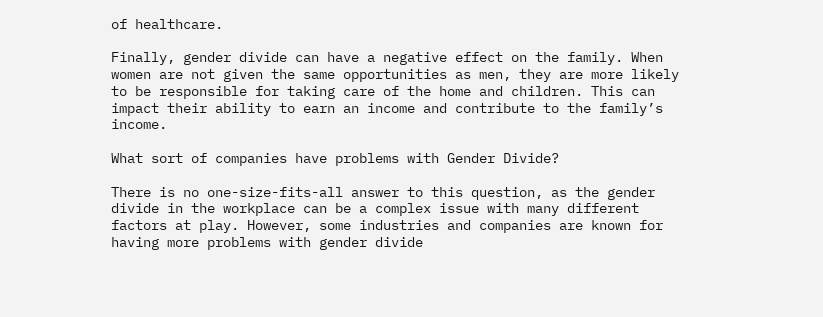of healthcare.

Finally, gender divide can have a negative effect on the family. When women are not given the same opportunities as men, they are more likely to be responsible for taking care of the home and children. This can impact their ability to earn an income and contribute to the family’s income.

What sort of companies have problems with Gender Divide?

There is no one-size-fits-all answer to this question, as the gender divide in the workplace can be a complex issue with many different factors at play. However, some industries and companies are known for having more problems with gender divide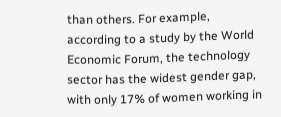than others. For example, according to a study by the World Economic Forum, the technology sector has the widest gender gap, with only 17% of women working in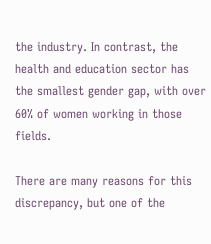the industry. In contrast, the health and education sector has the smallest gender gap, with over 60% of women working in those fields.

There are many reasons for this discrepancy, but one of the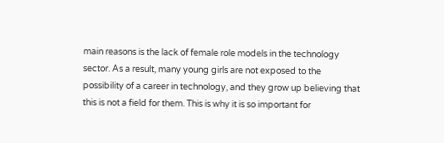main reasons is the lack of female role models in the technology sector. As a result, many young girls are not exposed to the possibility of a career in technology, and they grow up believing that this is not a field for them. This is why it is so important for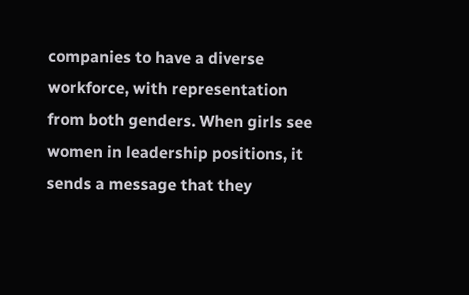companies to have a diverse workforce, with representation from both genders. When girls see women in leadership positions, it sends a message that they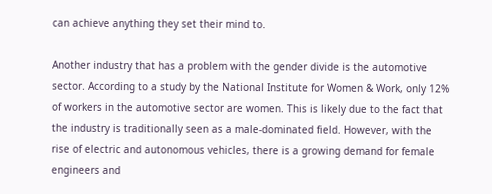can achieve anything they set their mind to.

Another industry that has a problem with the gender divide is the automotive sector. According to a study by the National Institute for Women & Work, only 12% of workers in the automotive sector are women. This is likely due to the fact that the industry is traditionally seen as a male-dominated field. However, with the rise of electric and autonomous vehicles, there is a growing demand for female engineers and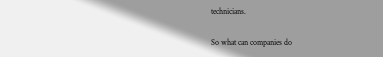technicians.

So what can companies do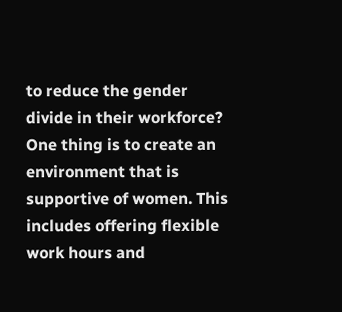to reduce the gender divide in their workforce? One thing is to create an environment that is supportive of women. This includes offering flexible work hours and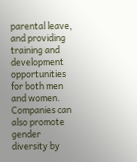parental leave, and providing training and development opportunities for both men and women. Companies can also promote gender diversity by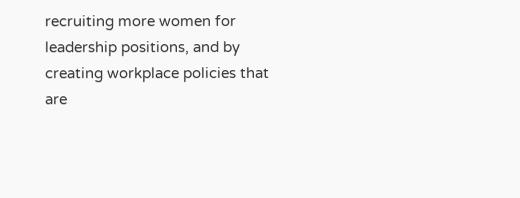recruiting more women for leadership positions, and by creating workplace policies that are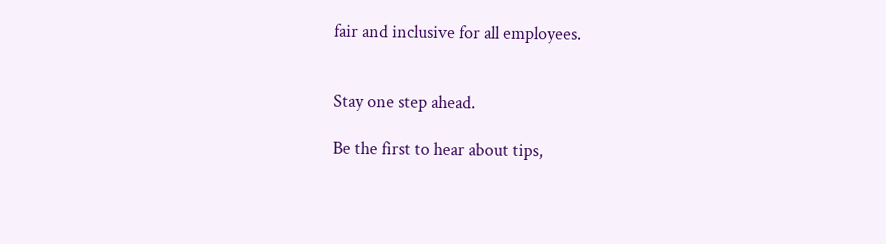fair and inclusive for all employees.


Stay one step ahead.

Be the first to hear about tips,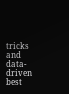tricks and data-driven best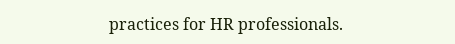practices for HR professionals.